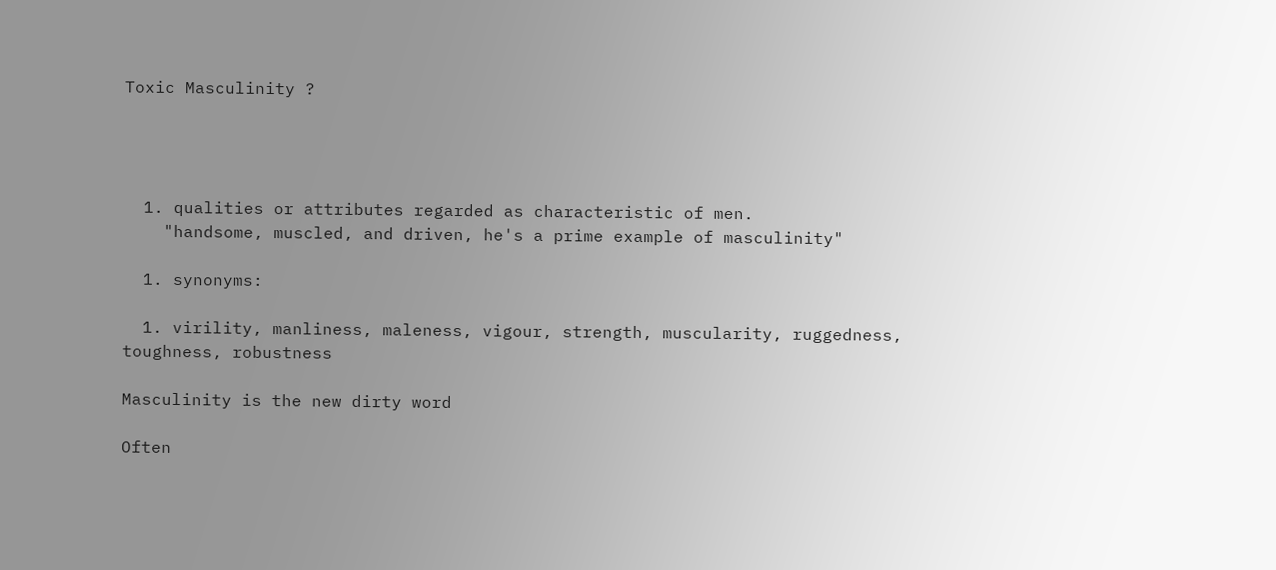Toxic Masculinity ?




  1. qualities or attributes regarded as characteristic of men.
    "handsome, muscled, and driven, he's a prime example of masculinity"

  1. synonyms:

  1. virility, manliness, maleness, vigour, strength, muscularity, ruggedness, toughness, robustness

Masculinity is the new dirty word

Often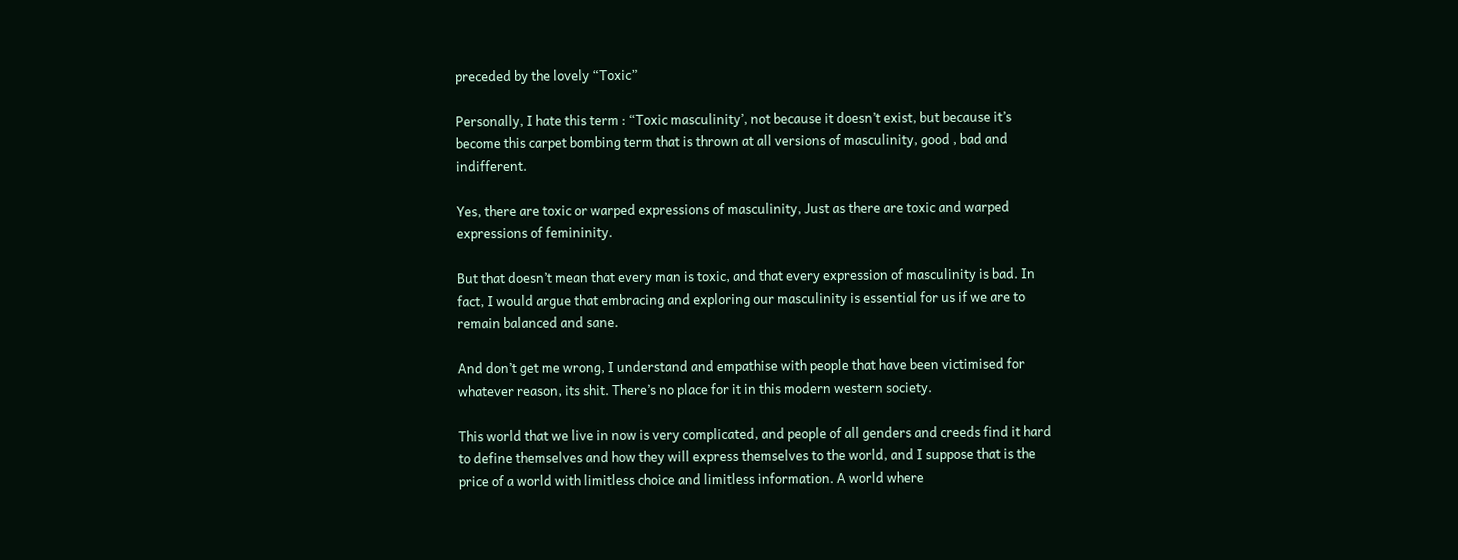preceded by the lovely “Toxic”

Personally, I hate this term : “Toxic masculinity’, not because it doesn’t exist, but because it’s become this carpet bombing term that is thrown at all versions of masculinity, good , bad and indifferent.

Yes, there are toxic or warped expressions of masculinity, Just as there are toxic and warped expressions of femininity.

But that doesn’t mean that every man is toxic, and that every expression of masculinity is bad. In fact, I would argue that embracing and exploring our masculinity is essential for us if we are to remain balanced and sane.

And don’t get me wrong, I understand and empathise with people that have been victimised for whatever reason, its shit. There’s no place for it in this modern western society.

This world that we live in now is very complicated, and people of all genders and creeds find it hard to define themselves and how they will express themselves to the world, and I suppose that is the price of a world with limitless choice and limitless information. A world where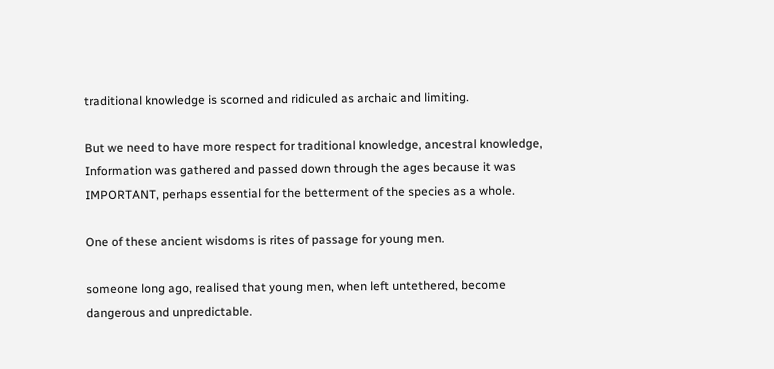traditional knowledge is scorned and ridiculed as archaic and limiting.

But we need to have more respect for traditional knowledge, ancestral knowledge, Information was gathered and passed down through the ages because it was IMPORTANT, perhaps essential for the betterment of the species as a whole.

One of these ancient wisdoms is rites of passage for young men.

someone long ago, realised that young men, when left untethered, become dangerous and unpredictable.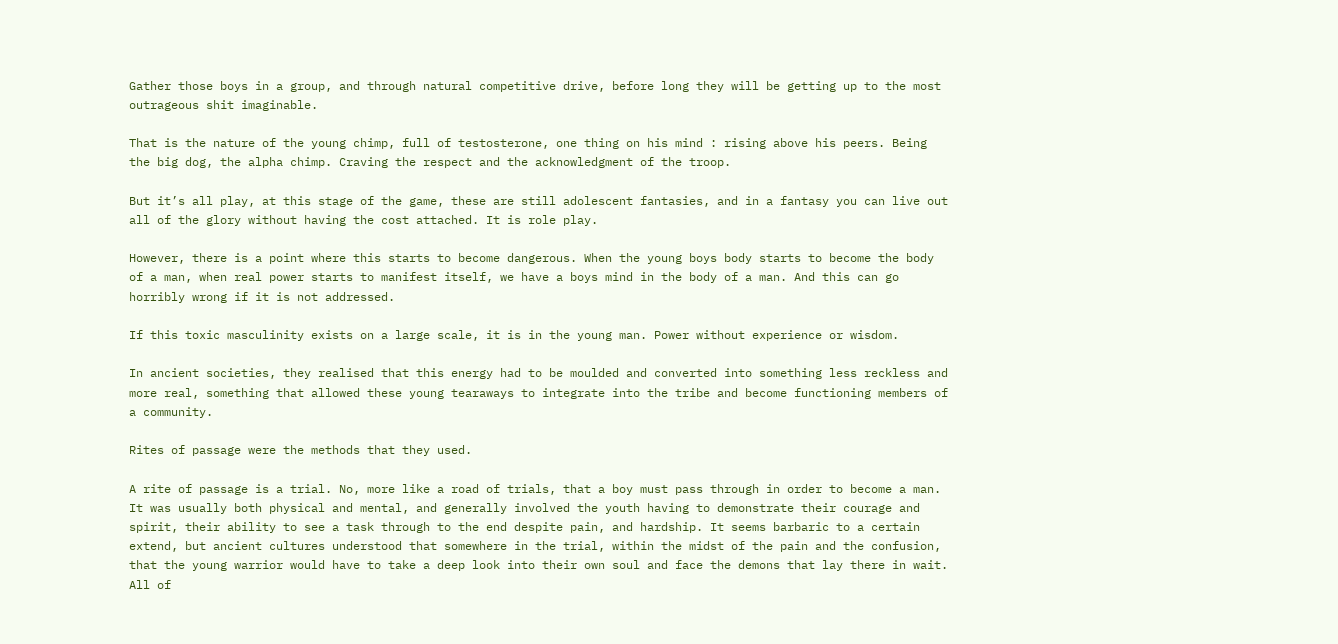Gather those boys in a group, and through natural competitive drive, before long they will be getting up to the most outrageous shit imaginable.

That is the nature of the young chimp, full of testosterone, one thing on his mind : rising above his peers. Being the big dog, the alpha chimp. Craving the respect and the acknowledgment of the troop.

But it’s all play, at this stage of the game, these are still adolescent fantasies, and in a fantasy you can live out all of the glory without having the cost attached. It is role play.

However, there is a point where this starts to become dangerous. When the young boys body starts to become the body of a man, when real power starts to manifest itself, we have a boys mind in the body of a man. And this can go horribly wrong if it is not addressed.

If this toxic masculinity exists on a large scale, it is in the young man. Power without experience or wisdom.

In ancient societies, they realised that this energy had to be moulded and converted into something less reckless and more real, something that allowed these young tearaways to integrate into the tribe and become functioning members of a community.

Rites of passage were the methods that they used.

A rite of passage is a trial. No, more like a road of trials, that a boy must pass through in order to become a man. It was usually both physical and mental, and generally involved the youth having to demonstrate their courage and spirit, their ability to see a task through to the end despite pain, and hardship. It seems barbaric to a certain extend, but ancient cultures understood that somewhere in the trial, within the midst of the pain and the confusion, that the young warrior would have to take a deep look into their own soul and face the demons that lay there in wait. All of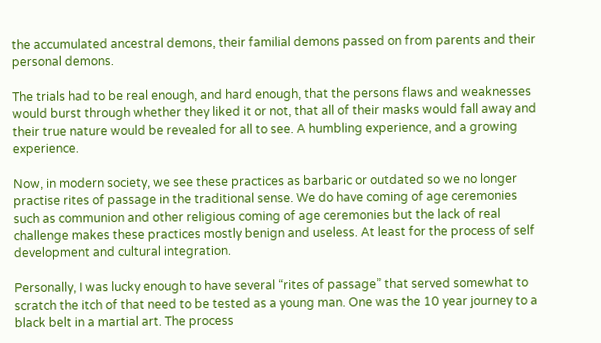the accumulated ancestral demons, their familial demons passed on from parents and their personal demons.

The trials had to be real enough, and hard enough, that the persons flaws and weaknesses would burst through whether they liked it or not, that all of their masks would fall away and their true nature would be revealed for all to see. A humbling experience, and a growing experience.

Now, in modern society, we see these practices as barbaric or outdated so we no longer practise rites of passage in the traditional sense. We do have coming of age ceremonies such as communion and other religious coming of age ceremonies but the lack of real challenge makes these practices mostly benign and useless. At least for the process of self development and cultural integration.

Personally, I was lucky enough to have several “rites of passage” that served somewhat to scratch the itch of that need to be tested as a young man. One was the 10 year journey to a black belt in a martial art. The process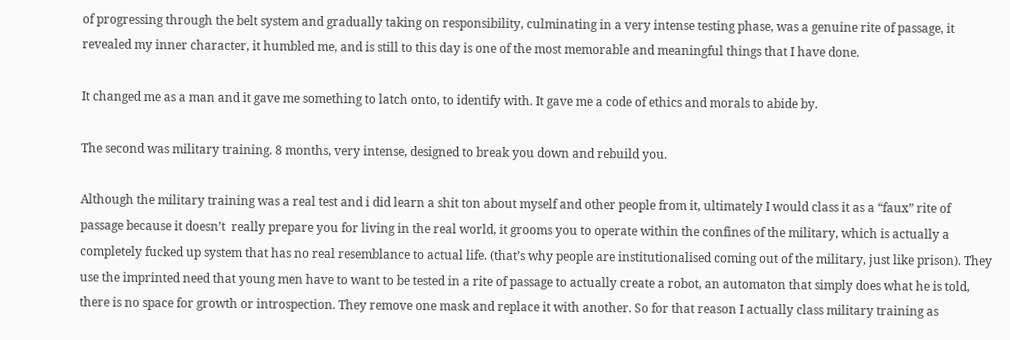of progressing through the belt system and gradually taking on responsibility, culminating in a very intense testing phase, was a genuine rite of passage, it revealed my inner character, it humbled me, and is still to this day is one of the most memorable and meaningful things that I have done.

It changed me as a man and it gave me something to latch onto, to identify with. It gave me a code of ethics and morals to abide by.

The second was military training. 8 months, very intense, designed to break you down and rebuild you.

Although the military training was a real test and i did learn a shit ton about myself and other people from it, ultimately I would class it as a “faux” rite of passage because it doesn’t  really prepare you for living in the real world, it grooms you to operate within the confines of the military, which is actually a completely fucked up system that has no real resemblance to actual life. (that’s why people are institutionalised coming out of the military, just like prison). They use the imprinted need that young men have to want to be tested in a rite of passage to actually create a robot, an automaton that simply does what he is told, there is no space for growth or introspection. They remove one mask and replace it with another. So for that reason I actually class military training as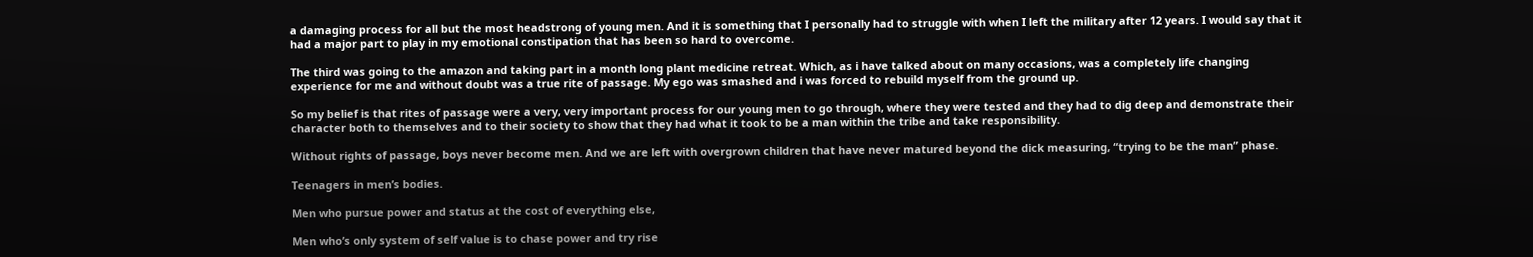a damaging process for all but the most headstrong of young men. And it is something that I personally had to struggle with when I left the military after 12 years. I would say that it had a major part to play in my emotional constipation that has been so hard to overcome.

The third was going to the amazon and taking part in a month long plant medicine retreat. Which, as i have talked about on many occasions, was a completely life changing experience for me and without doubt was a true rite of passage. My ego was smashed and i was forced to rebuild myself from the ground up.

So my belief is that rites of passage were a very, very important process for our young men to go through, where they were tested and they had to dig deep and demonstrate their character both to themselves and to their society to show that they had what it took to be a man within the tribe and take responsibility.

Without rights of passage, boys never become men. And we are left with overgrown children that have never matured beyond the dick measuring, “trying to be the man” phase.

Teenagers in men’s bodies.

Men who pursue power and status at the cost of everything else,

Men who’s only system of self value is to chase power and try rise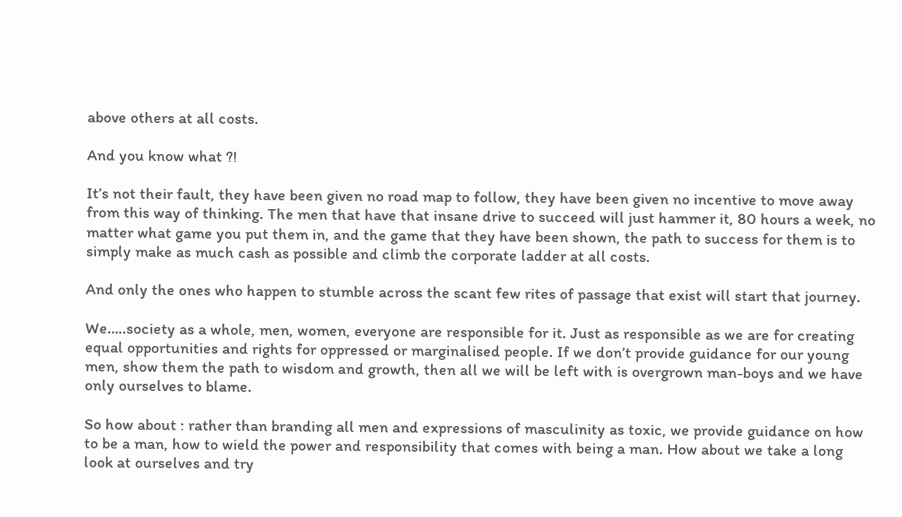above others at all costs.

And you know what ?!

It’s not their fault, they have been given no road map to follow, they have been given no incentive to move away from this way of thinking. The men that have that insane drive to succeed will just hammer it, 80 hours a week, no matter what game you put them in, and the game that they have been shown, the path to success for them is to simply make as much cash as possible and climb the corporate ladder at all costs.

And only the ones who happen to stumble across the scant few rites of passage that exist will start that journey.

We…..society as a whole, men, women, everyone are responsible for it. Just as responsible as we are for creating equal opportunities and rights for oppressed or marginalised people. If we don’t provide guidance for our young men, show them the path to wisdom and growth, then all we will be left with is overgrown man-boys and we have only ourselves to blame.

So how about : rather than branding all men and expressions of masculinity as toxic, we provide guidance on how to be a man, how to wield the power and responsibility that comes with being a man. How about we take a long look at ourselves and try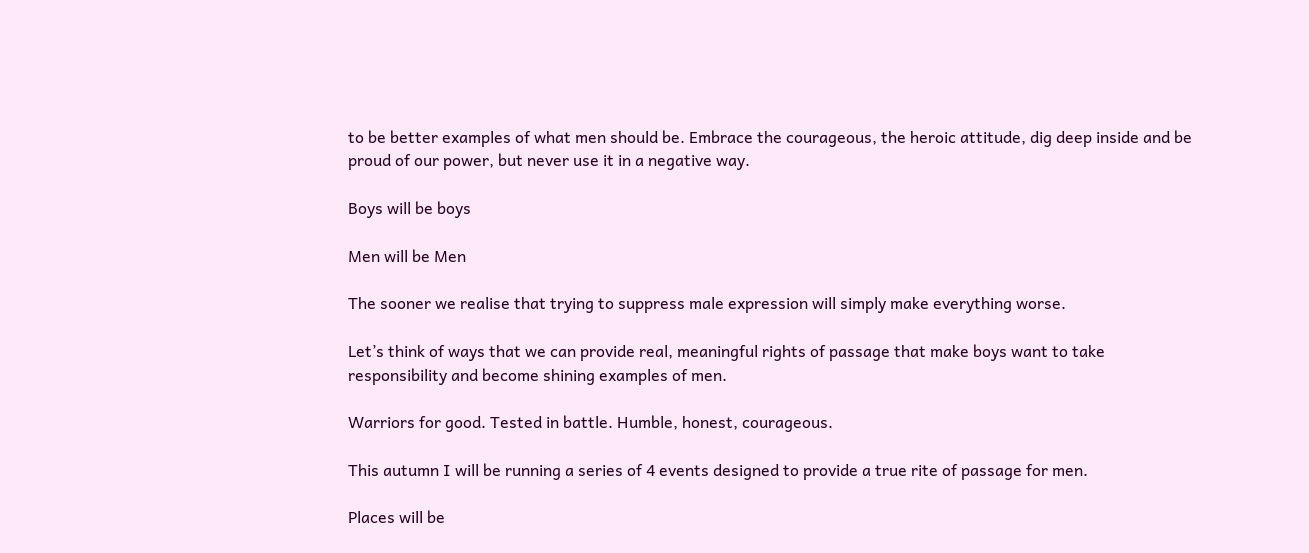to be better examples of what men should be. Embrace the courageous, the heroic attitude, dig deep inside and be proud of our power, but never use it in a negative way.

Boys will be boys

Men will be Men

The sooner we realise that trying to suppress male expression will simply make everything worse.

Let’s think of ways that we can provide real, meaningful rights of passage that make boys want to take responsibility and become shining examples of men.

Warriors for good. Tested in battle. Humble, honest, courageous.

This autumn I will be running a series of 4 events designed to provide a true rite of passage for men.

Places will be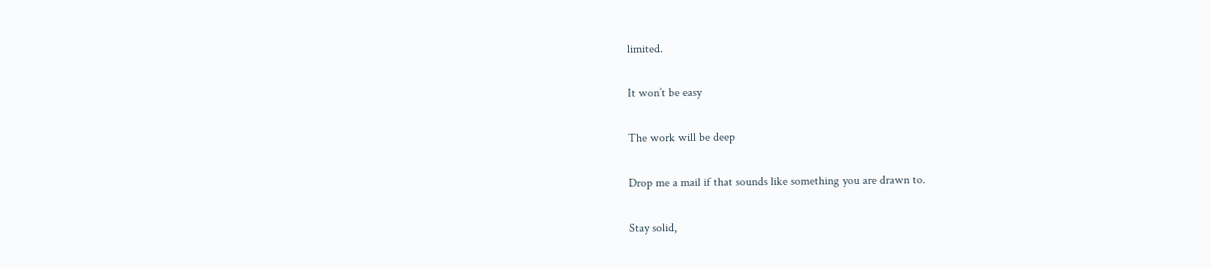limited.

It won’t be easy

The work will be deep

Drop me a mail if that sounds like something you are drawn to.

Stay solid,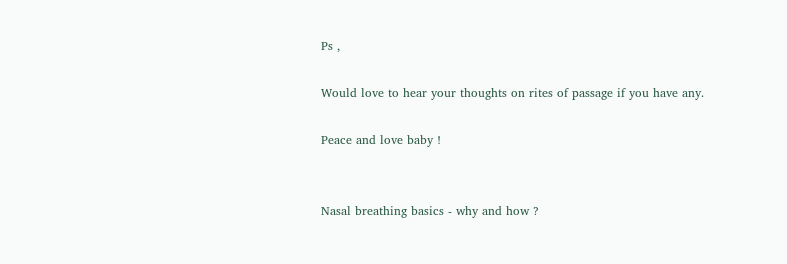Ps ,

Would love to hear your thoughts on rites of passage if you have any.

Peace and love baby !


Nasal breathing basics - why and how ?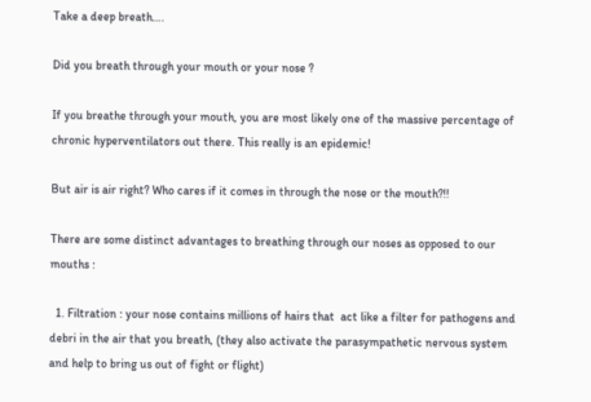Take a deep breath….

Did you breath through your mouth or your nose ?

If you breathe through your mouth, you are most likely one of the massive percentage of chronic hyperventilators out there. This really is an epidemic!

But air is air right? Who cares if it comes in through the nose or the mouth?!!

There are some distinct advantages to breathing through our noses as opposed to our mouths :

  1. Filtration : your nose contains millions of hairs that  act like a filter for pathogens and debri in the air that you breath, (they also activate the parasympathetic nervous system and help to bring us out of fight or flight)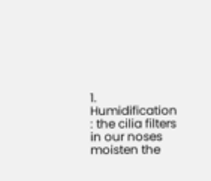1. Humidification : the cilia filters in our noses moisten the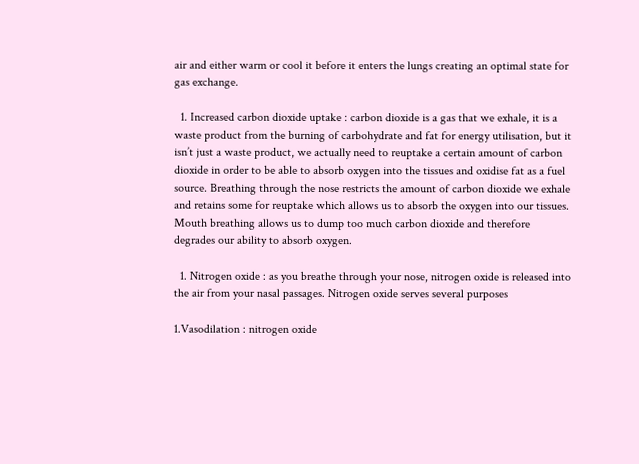air and either warm or cool it before it enters the lungs creating an optimal state for gas exchange.

  1. Increased carbon dioxide uptake : carbon dioxide is a gas that we exhale, it is a waste product from the burning of carbohydrate and fat for energy utilisation, but it isn’t just a waste product, we actually need to reuptake a certain amount of carbon dioxide in order to be able to absorb oxygen into the tissues and oxidise fat as a fuel source. Breathing through the nose restricts the amount of carbon dioxide we exhale and retains some for reuptake which allows us to absorb the oxygen into our tissues. Mouth breathing allows us to dump too much carbon dioxide and therefore degrades our ability to absorb oxygen.

  1. Nitrogen oxide : as you breathe through your nose, nitrogen oxide is released into the air from your nasal passages. Nitrogen oxide serves several purposes

1.Vasodilation : nitrogen oxide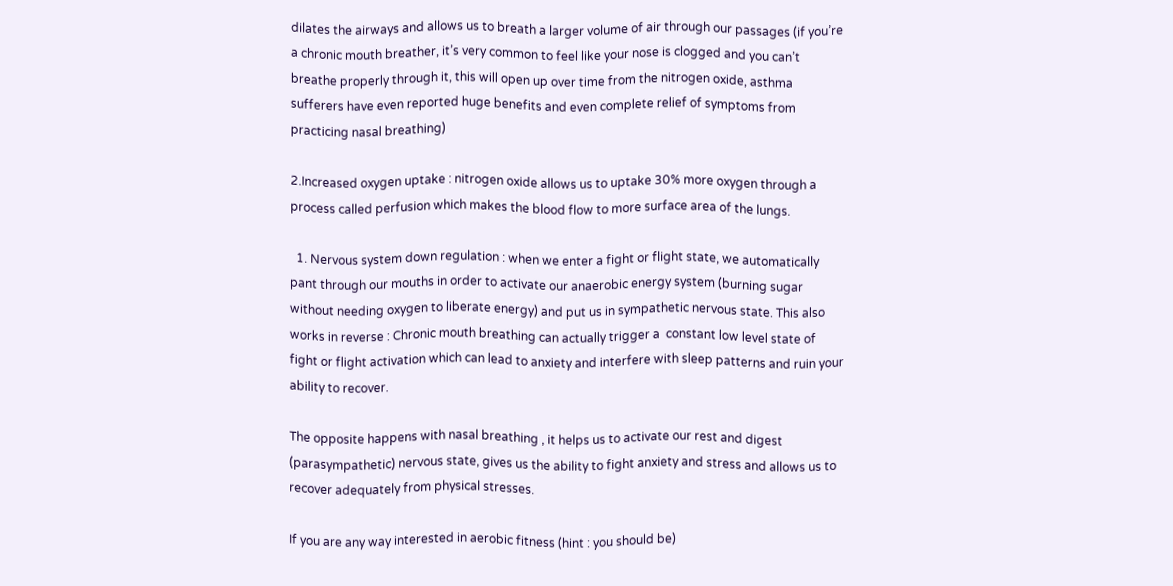dilates the airways and allows us to breath a larger volume of air through our passages (if you’re a chronic mouth breather, it’s very common to feel like your nose is clogged and you can’t breathe properly through it, this will open up over time from the nitrogen oxide, asthma sufferers have even reported huge benefits and even complete relief of symptoms from practicing nasal breathing)

2.Increased oxygen uptake : nitrogen oxide allows us to uptake 30% more oxygen through a process called perfusion which makes the blood flow to more surface area of the lungs.

  1. Nervous system down regulation : when we enter a fight or flight state, we automatically pant through our mouths in order to activate our anaerobic energy system (burning sugar without needing oxygen to liberate energy) and put us in sympathetic nervous state. This also works in reverse : Chronic mouth breathing can actually trigger a  constant low level state of fight or flight activation which can lead to anxiety and interfere with sleep patterns and ruin your ability to recover.

The opposite happens with nasal breathing , it helps us to activate our rest and digest (parasympathetic) nervous state, gives us the ability to fight anxiety and stress and allows us to recover adequately from physical stresses.

If you are any way interested in aerobic fitness (hint : you should be)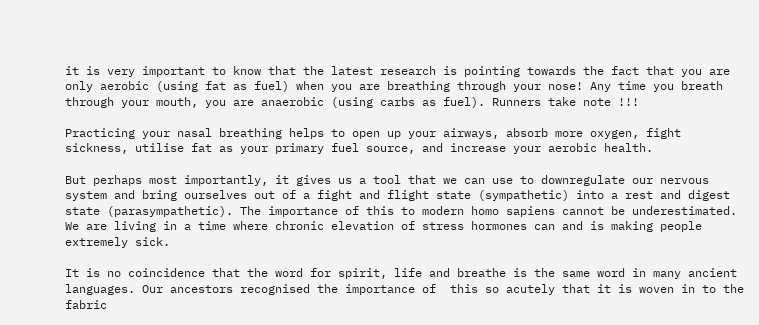it is very important to know that the latest research is pointing towards the fact that you are only aerobic (using fat as fuel) when you are breathing through your nose! Any time you breath through your mouth, you are anaerobic (using carbs as fuel). Runners take note !!!

Practicing your nasal breathing helps to open up your airways, absorb more oxygen, fight sickness, utilise fat as your primary fuel source, and increase your aerobic health.

But perhaps most importantly, it gives us a tool that we can use to downregulate our nervous system and bring ourselves out of a fight and flight state (sympathetic) into a rest and digest state (parasympathetic). The importance of this to modern homo sapiens cannot be underestimated. We are living in a time where chronic elevation of stress hormones can and is making people extremely sick.

It is no coincidence that the word for spirit, life and breathe is the same word in many ancient languages. Our ancestors recognised the importance of  this so acutely that it is woven in to the fabric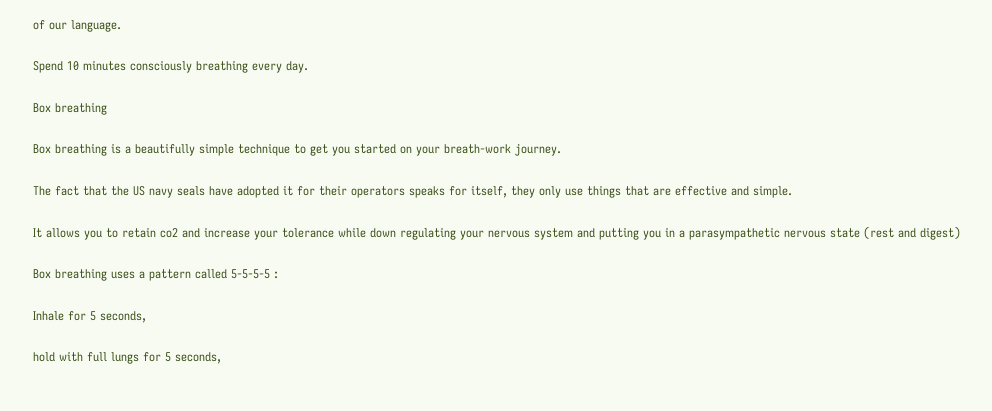of our language.

Spend 10 minutes consciously breathing every day.

Box breathing

Box breathing is a beautifully simple technique to get you started on your breath-work journey.

The fact that the US navy seals have adopted it for their operators speaks for itself, they only use things that are effective and simple.

It allows you to retain co2 and increase your tolerance while down regulating your nervous system and putting you in a parasympathetic nervous state (rest and digest)

Box breathing uses a pattern called 5-5-5-5 :

Inhale for 5 seconds,

hold with full lungs for 5 seconds,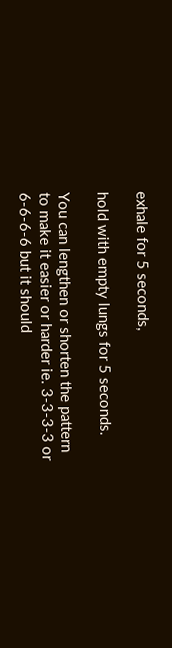exhale for 5 seconds,

hold with empty lungs for 5 seconds.

You can lengthen or shorten the pattern to make it easier or harder ie. 3-3-3-3 or 6-6-6-6 but it should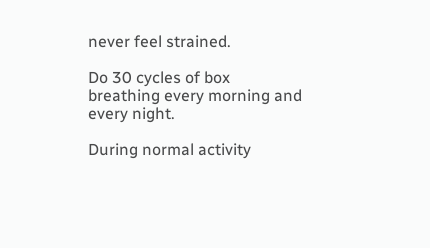never feel strained.

Do 30 cycles of box breathing every morning and every night.

During normal activity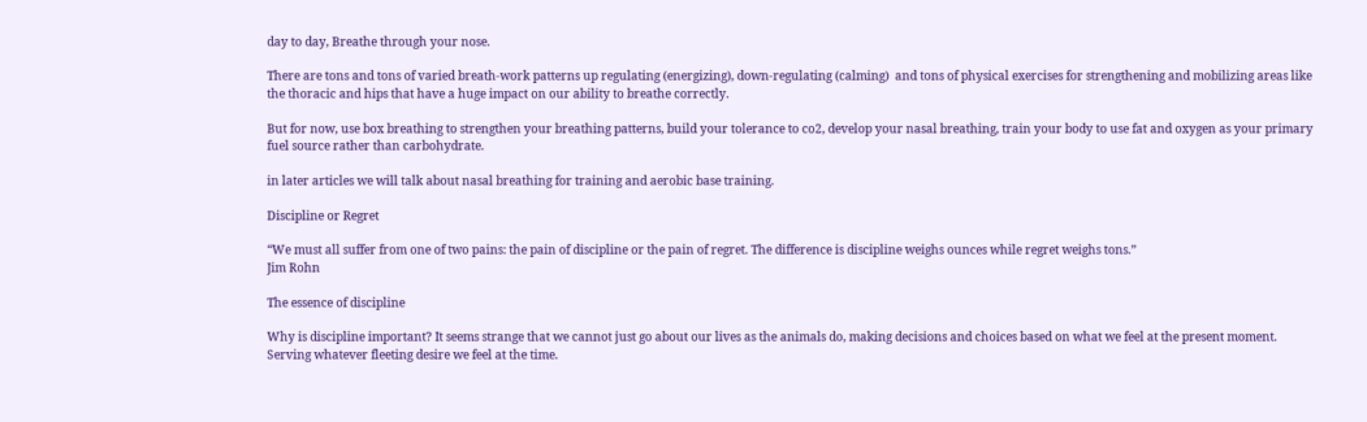day to day, Breathe through your nose.

There are tons and tons of varied breath-work patterns up regulating (energizing), down-regulating (calming)  and tons of physical exercises for strengthening and mobilizing areas like the thoracic and hips that have a huge impact on our ability to breathe correctly.

But for now, use box breathing to strengthen your breathing patterns, build your tolerance to co2, develop your nasal breathing, train your body to use fat and oxygen as your primary fuel source rather than carbohydrate.

in later articles we will talk about nasal breathing for training and aerobic base training.

Discipline or Regret

“We must all suffer from one of two pains: the pain of discipline or the pain of regret. The difference is discipline weighs ounces while regret weighs tons.”
Jim Rohn

The essence of discipline

Why is discipline important? It seems strange that we cannot just go about our lives as the animals do, making decisions and choices based on what we feel at the present moment. Serving whatever fleeting desire we feel at the time.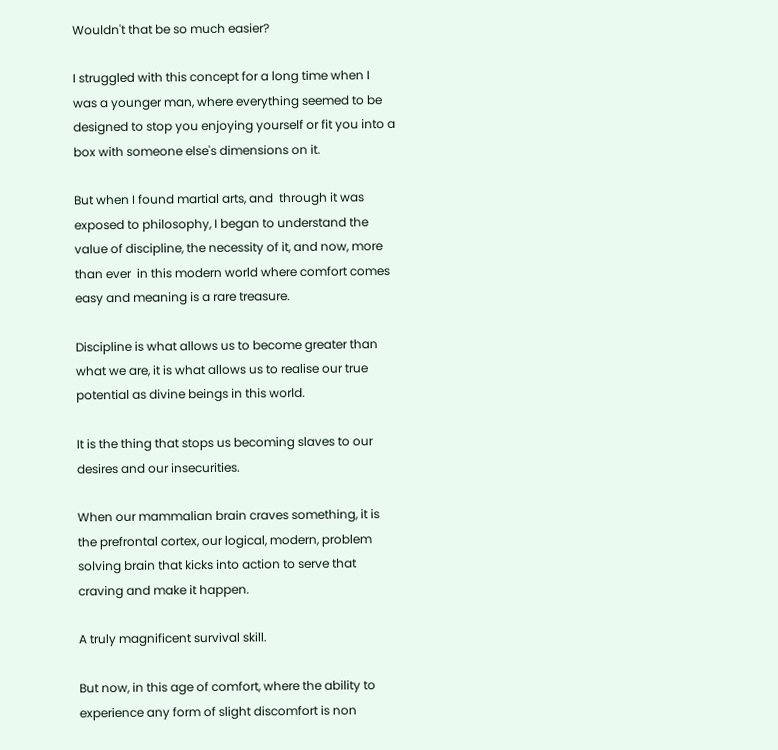Wouldn't that be so much easier?

I struggled with this concept for a long time when I was a younger man, where everything seemed to be designed to stop you enjoying yourself or fit you into a box with someone else's dimensions on it.

But when I found martial arts, and  through it was exposed to philosophy, I began to understand the value of discipline, the necessity of it, and now, more than ever  in this modern world where comfort comes easy and meaning is a rare treasure.

Discipline is what allows us to become greater than what we are, it is what allows us to realise our true potential as divine beings in this world.

It is the thing that stops us becoming slaves to our desires and our insecurities.

When our mammalian brain craves something, it is the prefrontal cortex, our logical, modern, problem solving brain that kicks into action to serve that craving and make it happen.

A truly magnificent survival skill.

But now, in this age of comfort, where the ability to experience any form of slight discomfort is non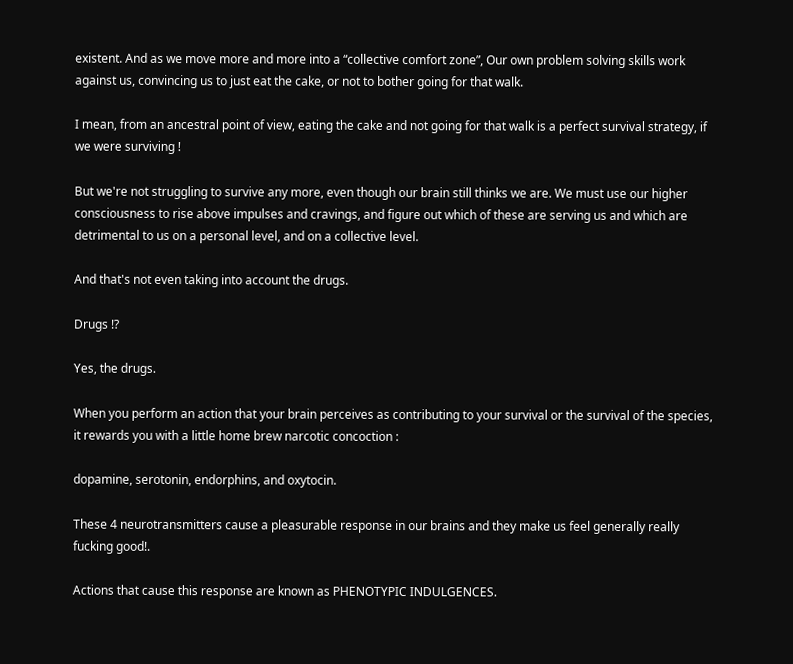existent. And as we move more and more into a “collective comfort zone”, Our own problem solving skills work against us, convincing us to just eat the cake, or not to bother going for that walk.

I mean, from an ancestral point of view, eating the cake and not going for that walk is a perfect survival strategy, if we were surviving !

But we're not struggling to survive any more, even though our brain still thinks we are. We must use our higher consciousness to rise above impulses and cravings, and figure out which of these are serving us and which are detrimental to us on a personal level, and on a collective level.

And that's not even taking into account the drugs.

Drugs !?

Yes, the drugs.

When you perform an action that your brain perceives as contributing to your survival or the survival of the species, it rewards you with a little home brew narcotic concoction :

dopamine, serotonin, endorphins, and oxytocin.

These 4 neurotransmitters cause a pleasurable response in our brains and they make us feel generally really fucking good!.

Actions that cause this response are known as PHENOTYPIC INDULGENCES.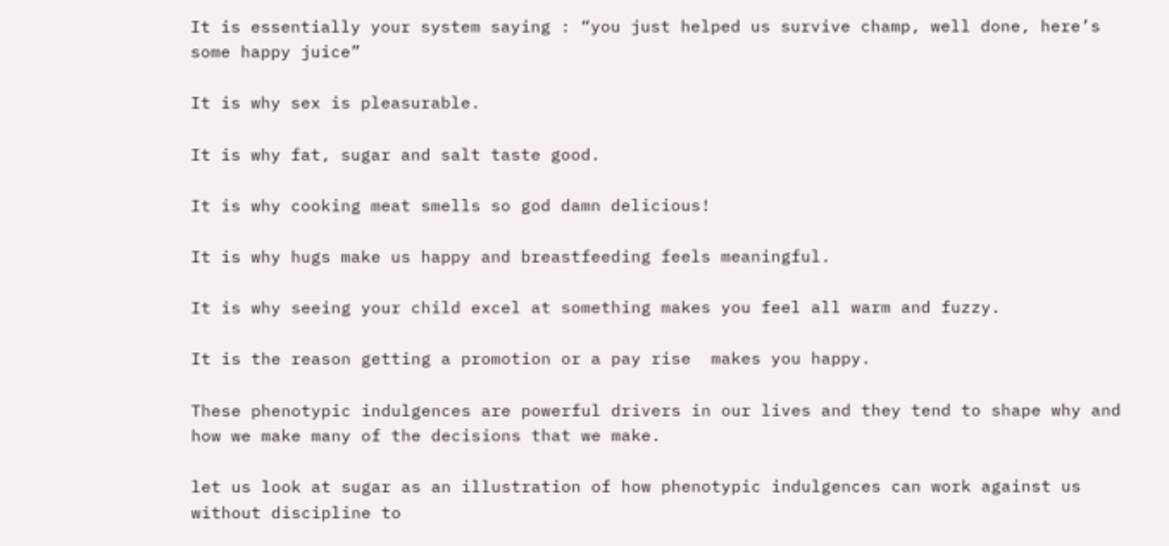It is essentially your system saying : “you just helped us survive champ, well done, here’s some happy juice”

It is why sex is pleasurable.

It is why fat, sugar and salt taste good.

It is why cooking meat smells so god damn delicious!

It is why hugs make us happy and breastfeeding feels meaningful.

It is why seeing your child excel at something makes you feel all warm and fuzzy.

It is the reason getting a promotion or a pay rise  makes you happy.

These phenotypic indulgences are powerful drivers in our lives and they tend to shape why and how we make many of the decisions that we make.

let us look at sugar as an illustration of how phenotypic indulgences can work against us without discipline to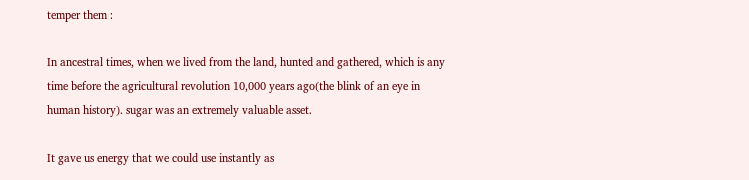temper them :

In ancestral times, when we lived from the land, hunted and gathered, which is any time before the agricultural revolution 10,000 years ago(the blink of an eye in human history). sugar was an extremely valuable asset.

It gave us energy that we could use instantly as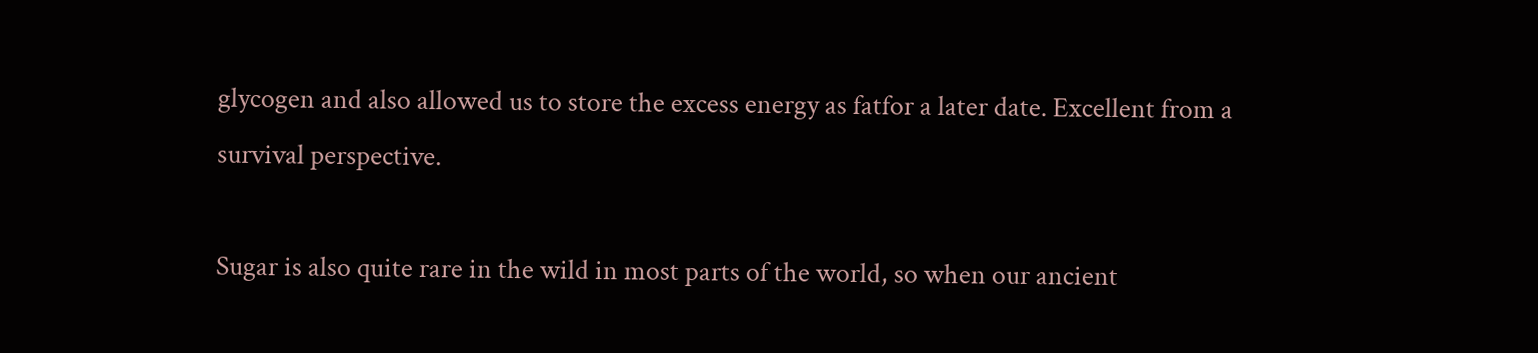glycogen and also allowed us to store the excess energy as fatfor a later date. Excellent from a survival perspective.

Sugar is also quite rare in the wild in most parts of the world, so when our ancient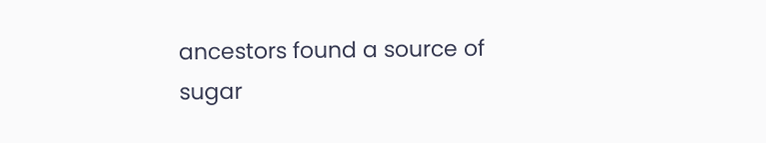ancestors found a source of sugar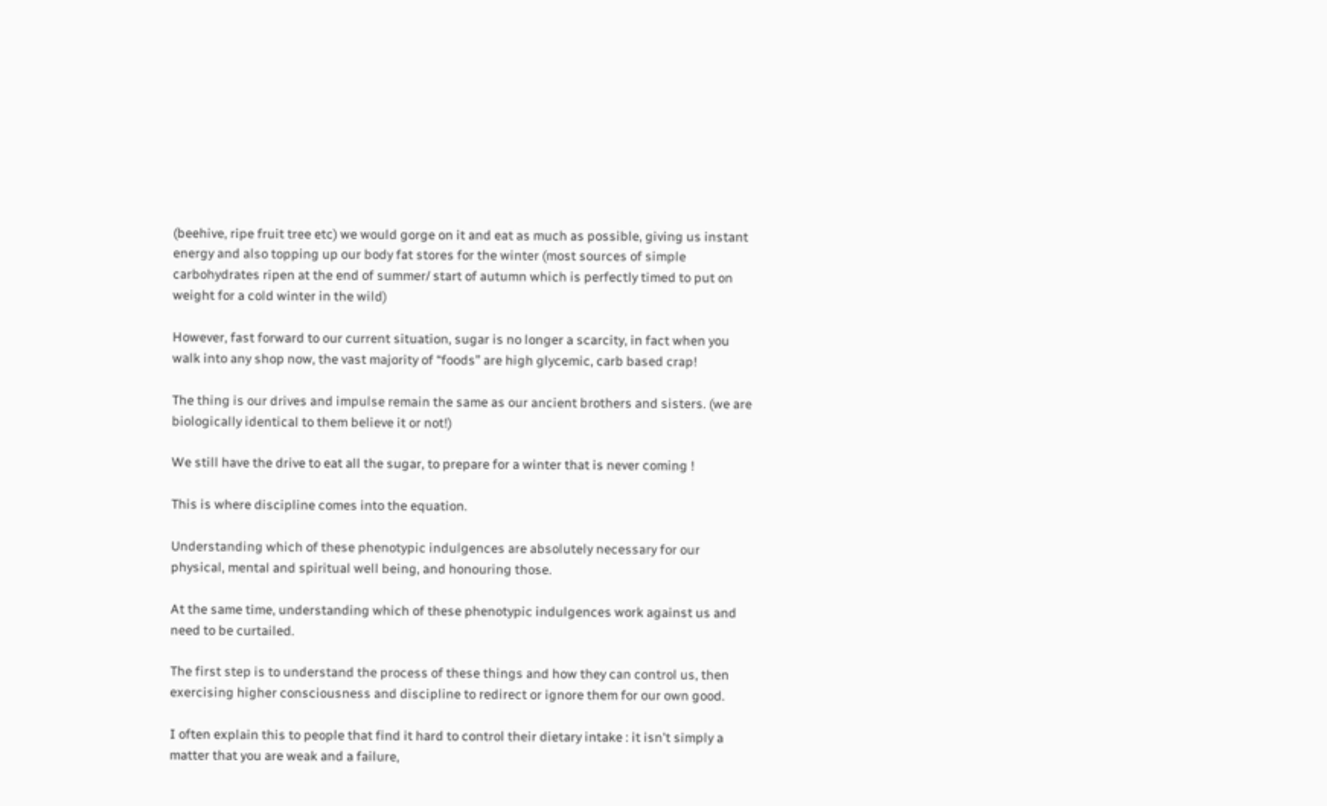(beehive, ripe fruit tree etc) we would gorge on it and eat as much as possible, giving us instant energy and also topping up our body fat stores for the winter (most sources of simple carbohydrates ripen at the end of summer/ start of autumn which is perfectly timed to put on weight for a cold winter in the wild)

However, fast forward to our current situation, sugar is no longer a scarcity, in fact when you walk into any shop now, the vast majority of “foods” are high glycemic, carb based crap!

The thing is our drives and impulse remain the same as our ancient brothers and sisters. (we are biologically identical to them believe it or not!)

We still have the drive to eat all the sugar, to prepare for a winter that is never coming !

This is where discipline comes into the equation.

Understanding which of these phenotypic indulgences are absolutely necessary for our physical, mental and spiritual well being, and honouring those.

At the same time, understanding which of these phenotypic indulgences work against us and need to be curtailed.

The first step is to understand the process of these things and how they can control us, then exercising higher consciousness and discipline to redirect or ignore them for our own good.

I often explain this to people that find it hard to control their dietary intake : it isn't simply a matter that you are weak and a failure,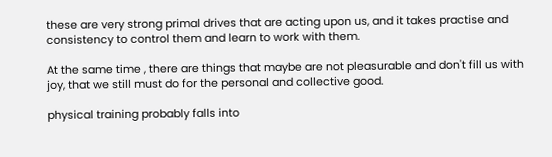these are very strong primal drives that are acting upon us, and it takes practise and consistency to control them and learn to work with them.

At the same time , there are things that maybe are not pleasurable and don't fill us with joy, that we still must do for the personal and collective good.

physical training probably falls into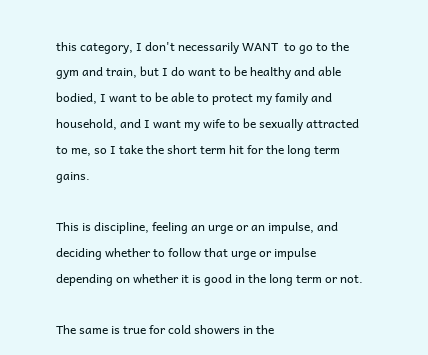this category, I don't necessarily WANT  to go to the gym and train, but I do want to be healthy and able bodied, I want to be able to protect my family and household, and I want my wife to be sexually attracted to me, so I take the short term hit for the long term gains.

This is discipline, feeling an urge or an impulse, and deciding whether to follow that urge or impulse depending on whether it is good in the long term or not.

The same is true for cold showers in the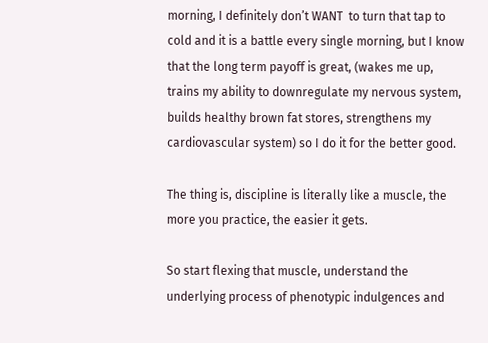morning, I definitely don’t WANT  to turn that tap to cold and it is a battle every single morning, but I know that the long term payoff is great, (wakes me up, trains my ability to downregulate my nervous system, builds healthy brown fat stores, strengthens my cardiovascular system) so I do it for the better good.

The thing is, discipline is literally like a muscle, the more you practice, the easier it gets.

So start flexing that muscle, understand the underlying process of phenotypic indulgences and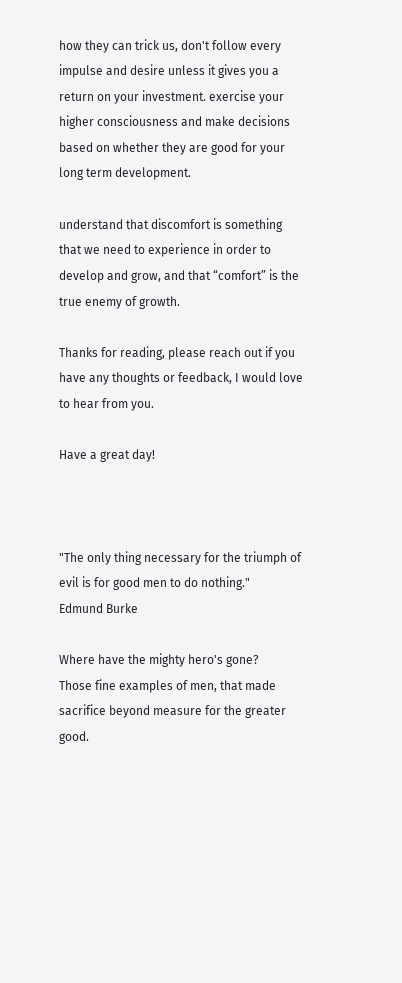how they can trick us, don't follow every impulse and desire unless it gives you a return on your investment. exercise your higher consciousness and make decisions based on whether they are good for your long term development.

understand that discomfort is something that we need to experience in order to develop and grow, and that “comfort” is the true enemy of growth.

Thanks for reading, please reach out if you have any thoughts or feedback, I would love to hear from you.

Have a great day!



"The only thing necessary for the triumph of evil is for good men to do nothing."
Edmund Burke

Where have the mighty hero's gone?
Those fine examples of men, that made sacrifice beyond measure for the greater good.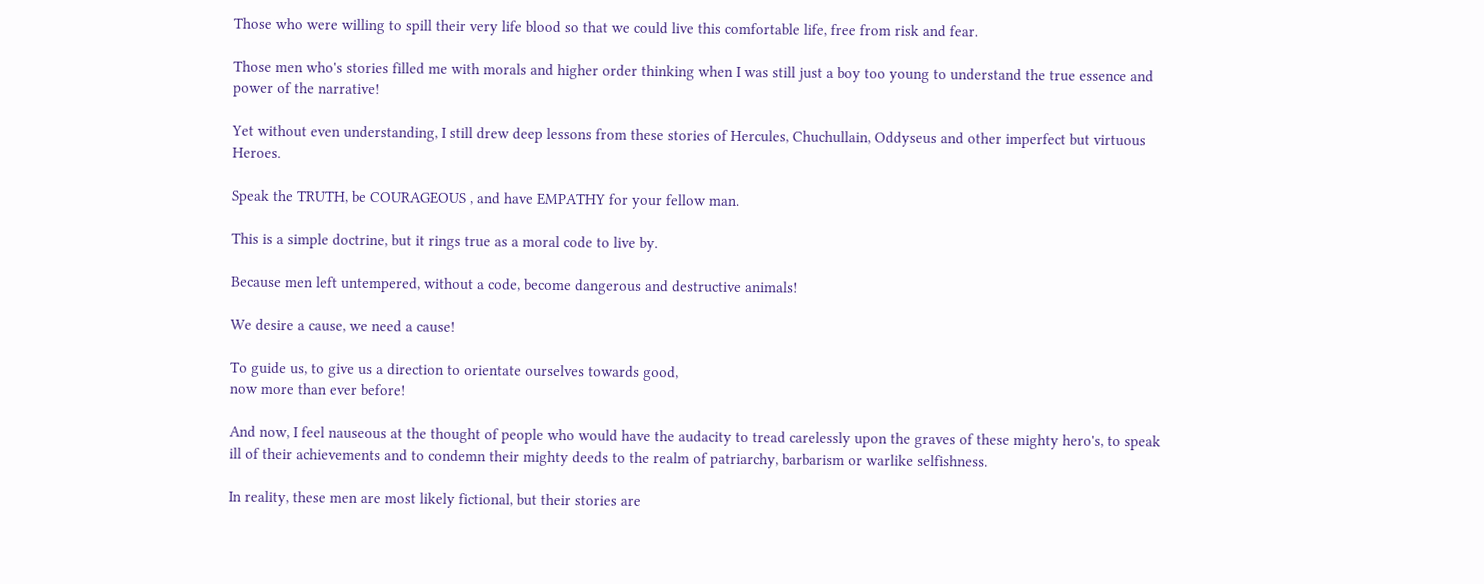Those who were willing to spill their very life blood so that we could live this comfortable life, free from risk and fear.

Those men who's stories filled me with morals and higher order thinking when I was still just a boy too young to understand the true essence and power of the narrative!

Yet without even understanding, I still drew deep lessons from these stories of Hercules, Chuchullain, Oddyseus and other imperfect but virtuous Heroes.

Speak the TRUTH, be COURAGEOUS , and have EMPATHY for your fellow man.

This is a simple doctrine, but it rings true as a moral code to live by.

Because men left untempered, without a code, become dangerous and destructive animals!

We desire a cause, we need a cause!

To guide us, to give us a direction to orientate ourselves towards good,
now more than ever before!

And now, I feel nauseous at the thought of people who would have the audacity to tread carelessly upon the graves of these mighty hero's, to speak ill of their achievements and to condemn their mighty deeds to the realm of patriarchy, barbarism or warlike selfishness.

In reality, these men are most likely fictional, but their stories are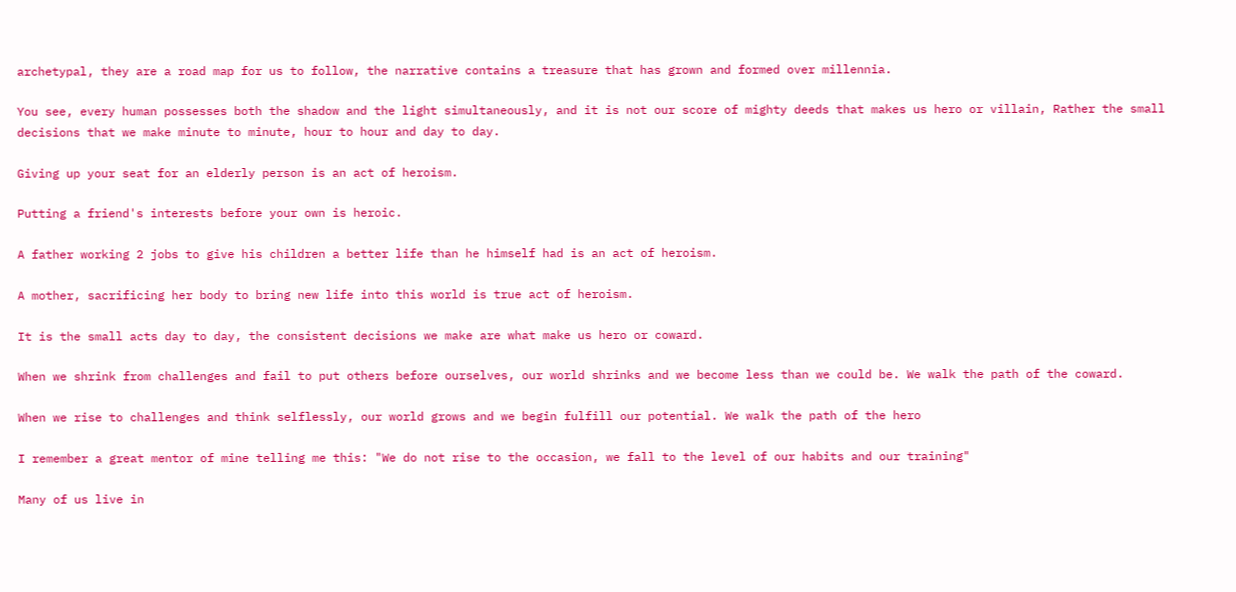archetypal, they are a road map for us to follow, the narrative contains a treasure that has grown and formed over millennia.

You see, every human possesses both the shadow and the light simultaneously, and it is not our score of mighty deeds that makes us hero or villain, Rather the small decisions that we make minute to minute, hour to hour and day to day.

Giving up your seat for an elderly person is an act of heroism.

Putting a friend's interests before your own is heroic.

A father working 2 jobs to give his children a better life than he himself had is an act of heroism.

A mother, sacrificing her body to bring new life into this world is true act of heroism.

It is the small acts day to day, the consistent decisions we make are what make us hero or coward.

When we shrink from challenges and fail to put others before ourselves, our world shrinks and we become less than we could be. We walk the path of the coward.

When we rise to challenges and think selflessly, our world grows and we begin fulfill our potential. We walk the path of the hero

I remember a great mentor of mine telling me this: "We do not rise to the occasion, we fall to the level of our habits and our training"

Many of us live in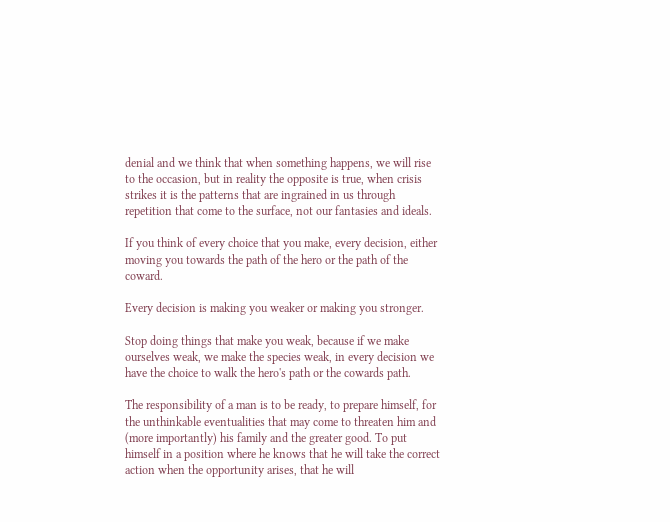denial and we think that when something happens, we will rise to the occasion, but in reality the opposite is true, when crisis strikes it is the patterns that are ingrained in us through repetition that come to the surface, not our fantasies and ideals.

If you think of every choice that you make, every decision, either moving you towards the path of the hero or the path of the coward.

Every decision is making you weaker or making you stronger.

Stop doing things that make you weak, because if we make ourselves weak, we make the species weak, in every decision we have the choice to walk the hero's path or the cowards path.

The responsibility of a man is to be ready, to prepare himself, for the unthinkable eventualities that may come to threaten him and (more importantly) his family and the greater good. To put himself in a position where he knows that he will take the correct action when the opportunity arises, that he will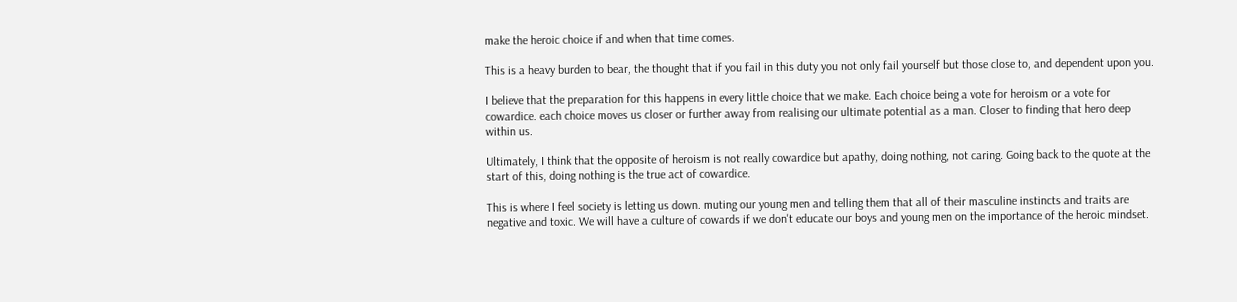make the heroic choice if and when that time comes.

This is a heavy burden to bear, the thought that if you fail in this duty you not only fail yourself but those close to, and dependent upon you.

I believe that the preparation for this happens in every little choice that we make. Each choice being a vote for heroism or a vote for cowardice. each choice moves us closer or further away from realising our ultimate potential as a man. Closer to finding that hero deep within us.

Ultimately, I think that the opposite of heroism is not really cowardice but apathy, doing nothing, not caring. Going back to the quote at the start of this, doing nothing is the true act of cowardice.

This is where I feel society is letting us down. muting our young men and telling them that all of their masculine instincts and traits are negative and toxic. We will have a culture of cowards if we don't educate our boys and young men on the importance of the heroic mindset.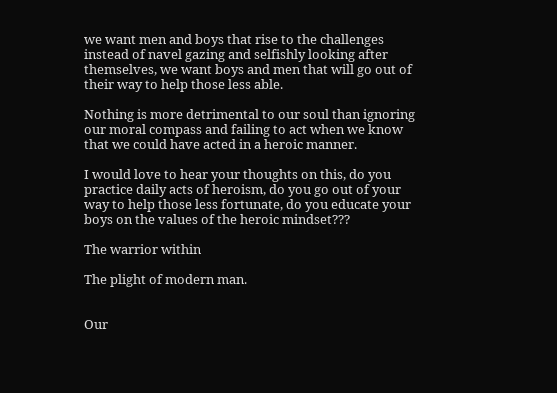we want men and boys that rise to the challenges instead of navel gazing and selfishly looking after themselves, we want boys and men that will go out of their way to help those less able.

Nothing is more detrimental to our soul than ignoring our moral compass and failing to act when we know that we could have acted in a heroic manner.

I would love to hear your thoughts on this, do you practice daily acts of heroism, do you go out of your way to help those less fortunate, do you educate your boys on the values of the heroic mindset???

The warrior within

The plight of modern man.


Our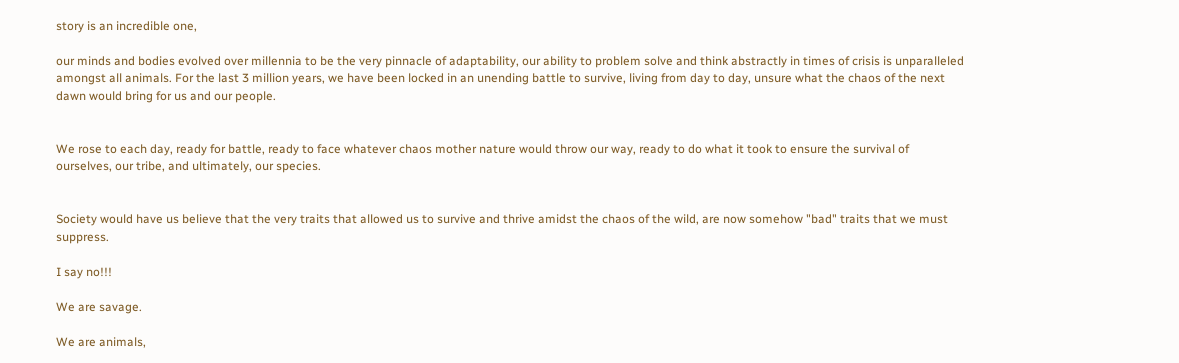story is an incredible one,

our minds and bodies evolved over millennia to be the very pinnacle of adaptability, our ability to problem solve and think abstractly in times of crisis is unparalleled amongst all animals. For the last 3 million years, we have been locked in an unending battle to survive, living from day to day, unsure what the chaos of the next dawn would bring for us and our people.


We rose to each day, ready for battle, ready to face whatever chaos mother nature would throw our way, ready to do what it took to ensure the survival of ourselves, our tribe, and ultimately, our species.


Society would have us believe that the very traits that allowed us to survive and thrive amidst the chaos of the wild, are now somehow "bad" traits that we must suppress.

I say no!!!

We are savage.

We are animals,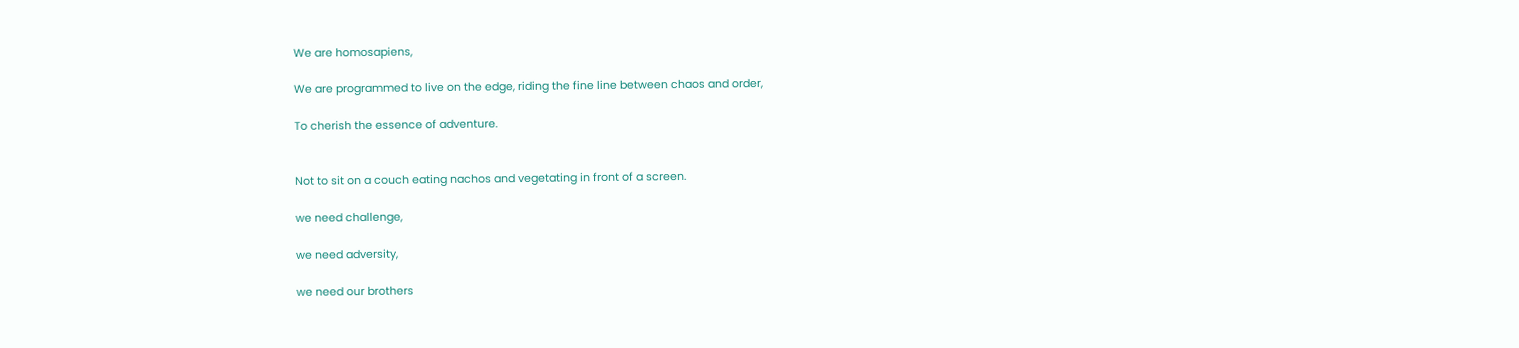We are homosapiens,

We are programmed to live on the edge, riding the fine line between chaos and order,

To cherish the essence of adventure.


Not to sit on a couch eating nachos and vegetating in front of a screen.

we need challenge,

we need adversity,

we need our brothers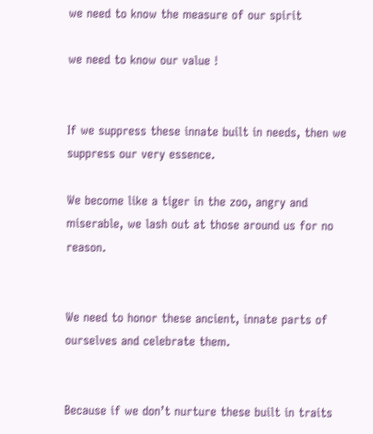we need to know the measure of our spirit

we need to know our value !


If we suppress these innate built in needs, then we suppress our very essence.

We become like a tiger in the zoo, angry and miserable, we lash out at those around us for no reason.


We need to honor these ancient, innate parts of ourselves and celebrate them.


Because if we don’t nurture these built in traits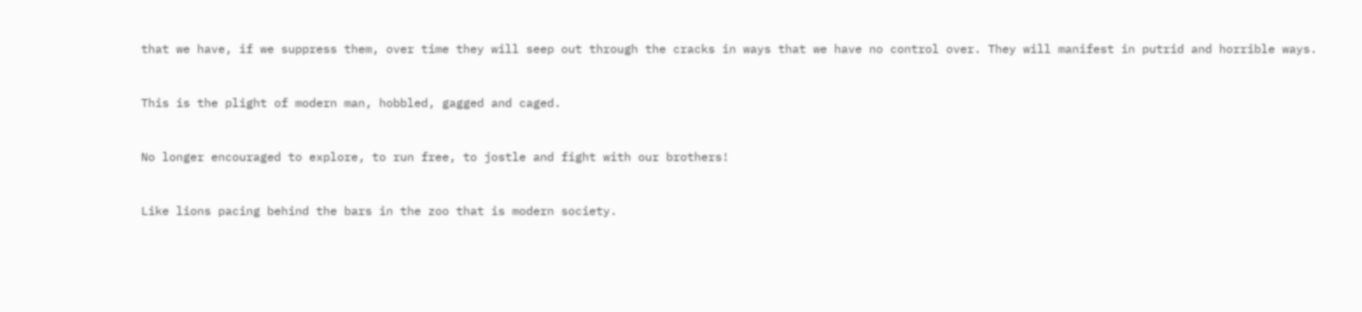that we have, if we suppress them, over time they will seep out through the cracks in ways that we have no control over. They will manifest in putrid and horrible ways.


This is the plight of modern man, hobbled, gagged and caged.


No longer encouraged to explore, to run free, to jostle and fight with our brothers!


Like lions pacing behind the bars in the zoo that is modern society.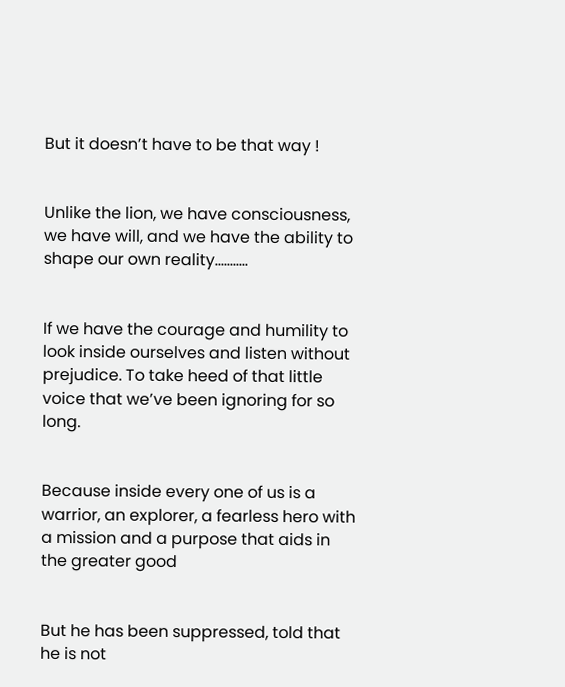But it doesn’t have to be that way !


Unlike the lion, we have consciousness, we have will, and we have the ability to shape our own reality………..


If we have the courage and humility to look inside ourselves and listen without prejudice. To take heed of that little voice that we’ve been ignoring for so long.


Because inside every one of us is a warrior, an explorer, a fearless hero with a mission and a purpose that aids in the greater good


But he has been suppressed, told that he is not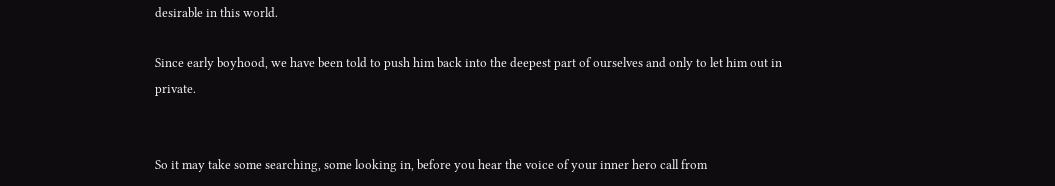desirable in this world.

Since early boyhood, we have been told to push him back into the deepest part of ourselves and only to let him out in private.


So it may take some searching, some looking in, before you hear the voice of your inner hero call from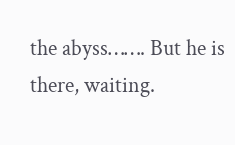the abyss……. But he is there, waiting.